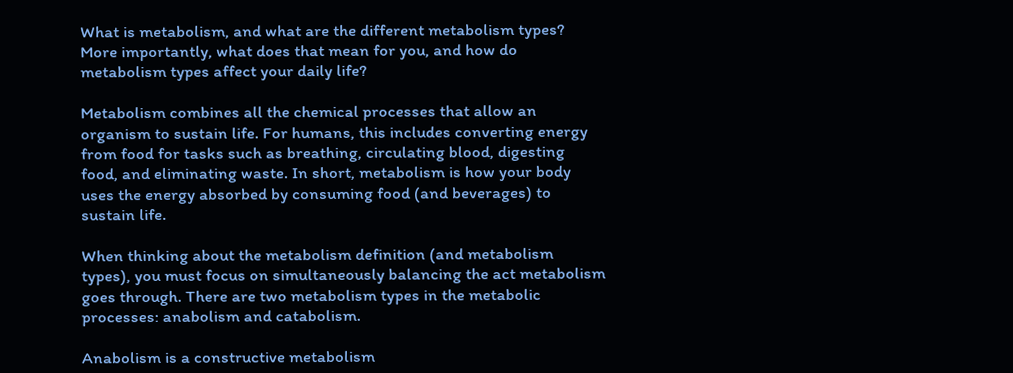What is metabolism, and what are the different metabolism types? More importantly, what does that mean for you, and how do metabolism types affect your daily life?

Metabolism combines all the chemical processes that allow an organism to sustain life. For humans, this includes converting energy from food for tasks such as breathing, circulating blood, digesting food, and eliminating waste. In short, metabolism is how your body uses the energy absorbed by consuming food (and beverages) to sustain life.

When thinking about the metabolism definition (and metabolism types), you must focus on simultaneously balancing the act metabolism goes through. There are two metabolism types in the metabolic processes: anabolism and catabolism.

Anabolism is a constructive metabolism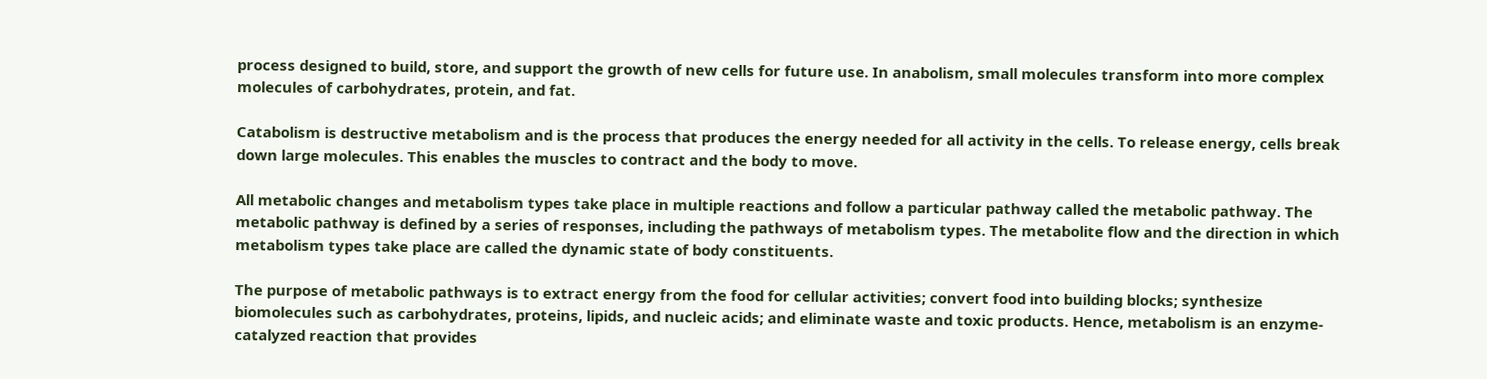process designed to build, store, and support the growth of new cells for future use. In anabolism, small molecules transform into more complex molecules of carbohydrates, protein, and fat.

Catabolism is destructive metabolism and is the process that produces the energy needed for all activity in the cells. To release energy, cells break down large molecules. This enables the muscles to contract and the body to move.

All metabolic changes and metabolism types take place in multiple reactions and follow a particular pathway called the metabolic pathway. The metabolic pathway is defined by a series of responses, including the pathways of metabolism types. The metabolite flow and the direction in which metabolism types take place are called the dynamic state of body constituents.

The purpose of metabolic pathways is to extract energy from the food for cellular activities; convert food into building blocks; synthesize biomolecules such as carbohydrates, proteins, lipids, and nucleic acids; and eliminate waste and toxic products. Hence, metabolism is an enzyme-catalyzed reaction that provides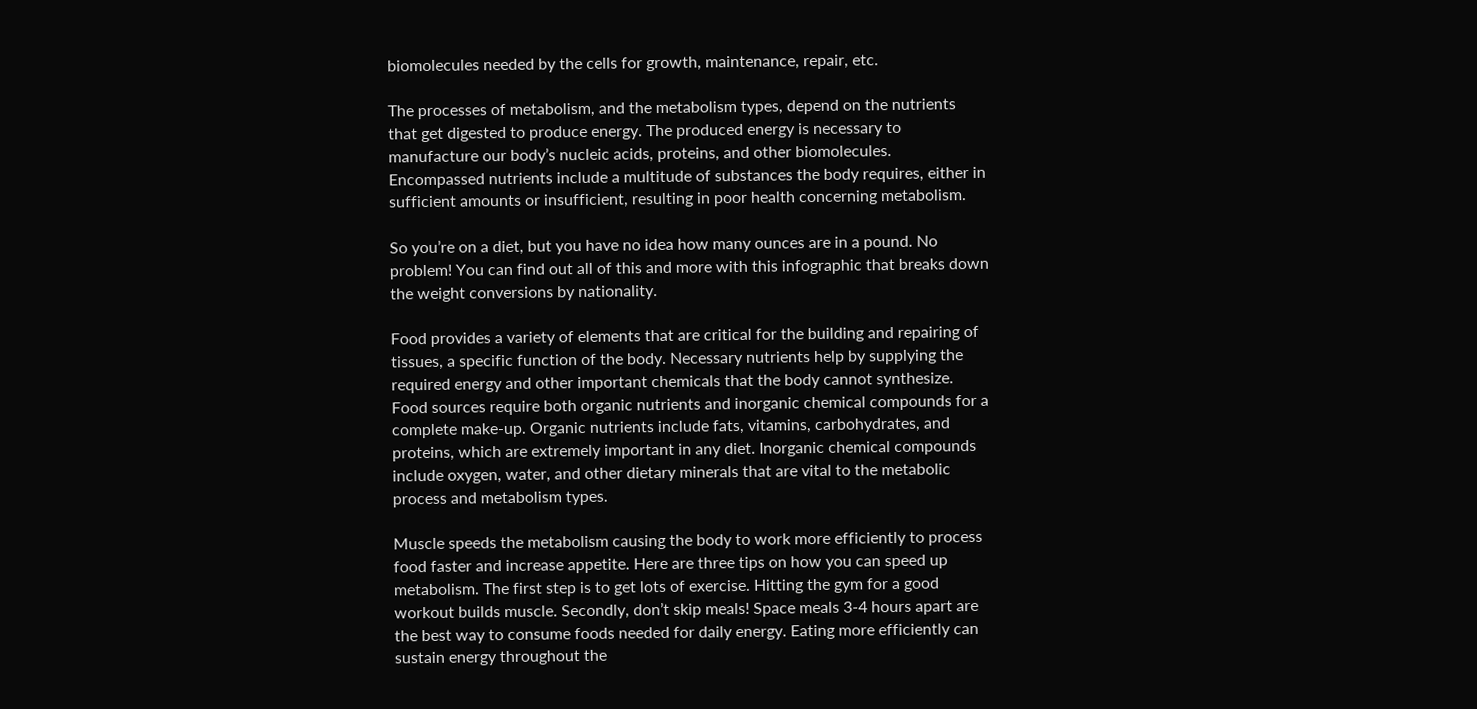biomolecules needed by the cells for growth, maintenance, repair, etc.

The processes of metabolism, and the metabolism types, depend on the nutrients that get digested to produce energy. The produced energy is necessary to manufacture our body’s nucleic acids, proteins, and other biomolecules. Encompassed nutrients include a multitude of substances the body requires, either in sufficient amounts or insufficient, resulting in poor health concerning metabolism.

So you’re on a diet, but you have no idea how many ounces are in a pound. No problem! You can find out all of this and more with this infographic that breaks down the weight conversions by nationality.

Food provides a variety of elements that are critical for the building and repairing of tissues, a specific function of the body. Necessary nutrients help by supplying the required energy and other important chemicals that the body cannot synthesize. Food sources require both organic nutrients and inorganic chemical compounds for a complete make-up. Organic nutrients include fats, vitamins, carbohydrates, and proteins, which are extremely important in any diet. Inorganic chemical compounds include oxygen, water, and other dietary minerals that are vital to the metabolic process and metabolism types.

Muscle speeds the metabolism causing the body to work more efficiently to process food faster and increase appetite. Here are three tips on how you can speed up metabolism. The first step is to get lots of exercise. Hitting the gym for a good workout builds muscle. Secondly, don’t skip meals! Space meals 3-4 hours apart are the best way to consume foods needed for daily energy. Eating more efficiently can sustain energy throughout the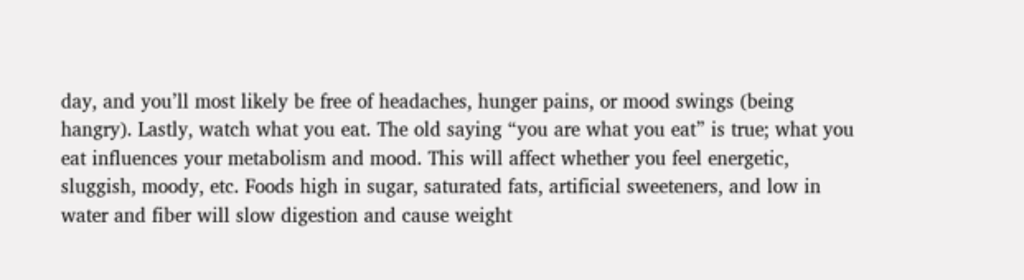day, and you’ll most likely be free of headaches, hunger pains, or mood swings (being hangry). Lastly, watch what you eat. The old saying “you are what you eat” is true; what you eat influences your metabolism and mood. This will affect whether you feel energetic, sluggish, moody, etc. Foods high in sugar, saturated fats, artificial sweeteners, and low in water and fiber will slow digestion and cause weight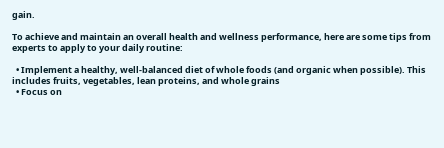gain.

To achieve and maintain an overall health and wellness performance, here are some tips from experts to apply to your daily routine:

  • Implement a healthy, well-balanced diet of whole foods (and organic when possible). This includes fruits, vegetables, lean proteins, and whole grains
  • Focus on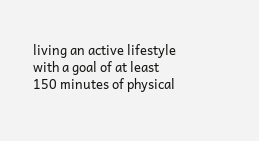living an active lifestyle with a goal of at least 150 minutes of physical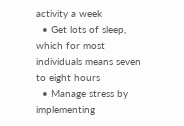activity a week
  • Get lots of sleep, which for most individuals means seven to eight hours
  • Manage stress by implementing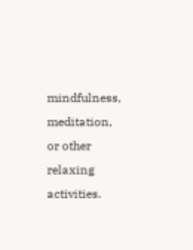mindfulness, meditation, or other relaxing activities.